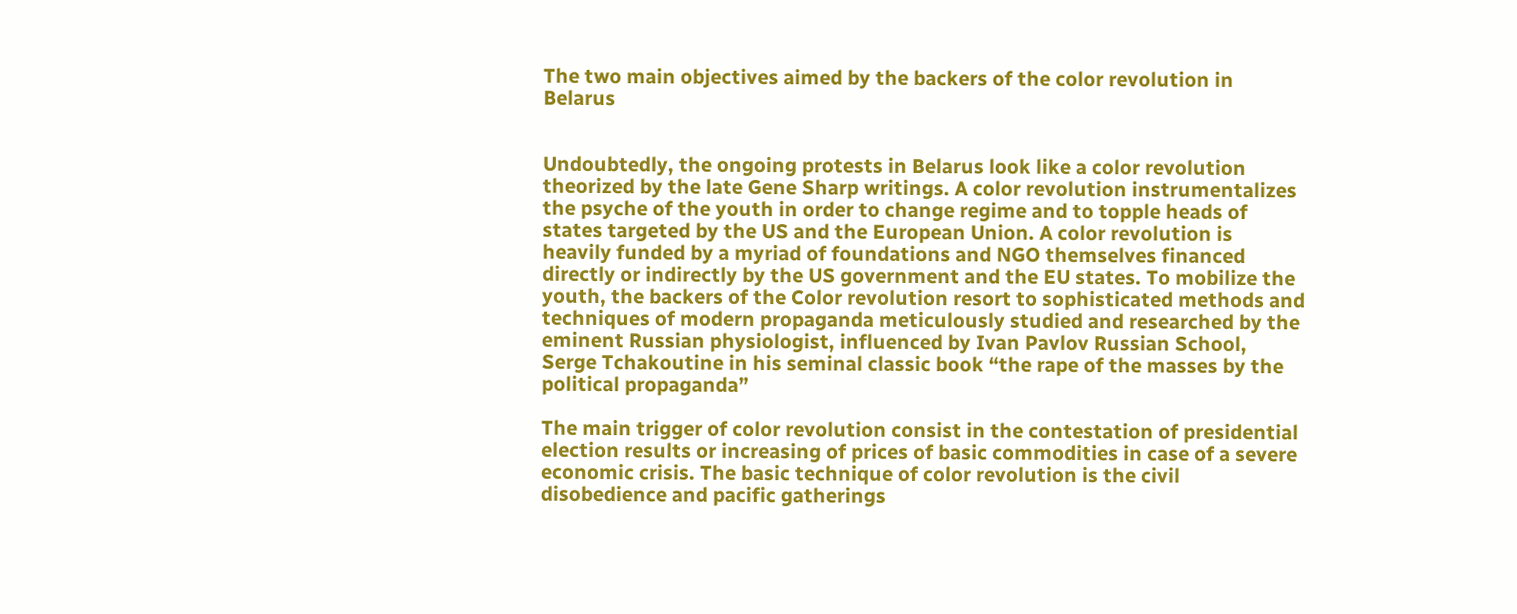The two main objectives aimed by the backers of the color revolution in Belarus


Undoubtedly, the ongoing protests in Belarus look like a color revolution theorized by the late Gene Sharp writings. A color revolution instrumentalizes the psyche of the youth in order to change regime and to topple heads of states targeted by the US and the European Union. A color revolution is heavily funded by a myriad of foundations and NGO themselves financed directly or indirectly by the US government and the EU states. To mobilize the youth, the backers of the Color revolution resort to sophisticated methods and techniques of modern propaganda meticulously studied and researched by the eminent Russian physiologist, influenced by Ivan Pavlov Russian School, Serge Tchakoutine in his seminal classic book “the rape of the masses by the political propaganda”

The main trigger of color revolution consist in the contestation of presidential election results or increasing of prices of basic commodities in case of a severe economic crisis. The basic technique of color revolution is the civil disobedience and pacific gatherings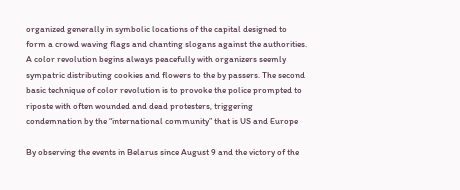organized generally in symbolic locations of the capital designed to form a crowd waving flags and chanting slogans against the authorities. A color revolution begins always peacefully with organizers seemly sympatric distributing cookies and flowers to the by passers. The second basic technique of color revolution is to provoke the police prompted to riposte with often wounded and dead protesters, triggering condemnation by the “international community” that is US and Europe

By observing the events in Belarus since August 9 and the victory of the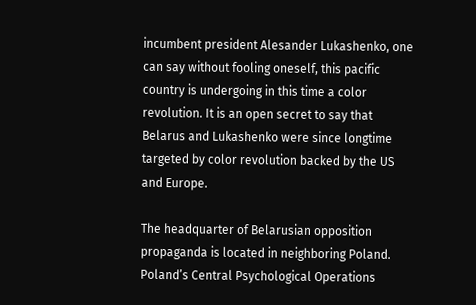incumbent president Alesander Lukashenko, one can say without fooling oneself, this pacific country is undergoing in this time a color revolution. It is an open secret to say that Belarus and Lukashenko were since longtime targeted by color revolution backed by the US and Europe.

The headquarter of Belarusian opposition propaganda is located in neighboring Poland. Poland’s Central Psychological Operations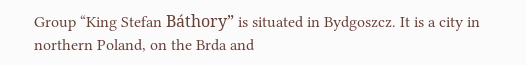Group “King Stefan Báthory” is situated in Bydgoszcz. It is a city in northern Poland, on the Brda and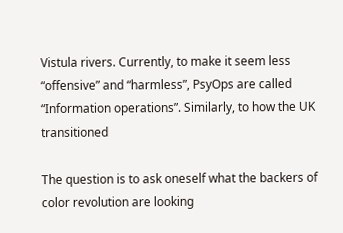Vistula rivers. Currently, to make it seem less “offensive” and “harmless”, PsyOps are called “Information operations”. Similarly, to how the UK transitioned

The question is to ask oneself what the backers of color revolution are looking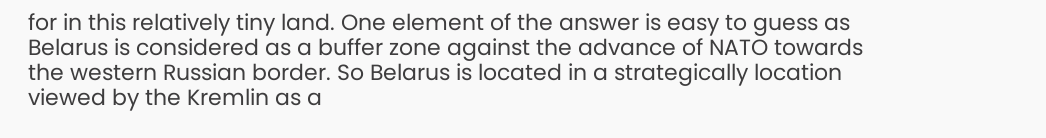for in this relatively tiny land. One element of the answer is easy to guess as Belarus is considered as a buffer zone against the advance of NATO towards the western Russian border. So Belarus is located in a strategically location viewed by the Kremlin as a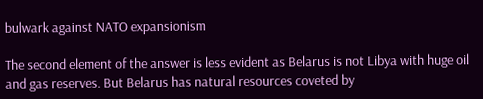bulwark against NATO expansionism

The second element of the answer is less evident as Belarus is not Libya with huge oil and gas reserves. But Belarus has natural resources coveted by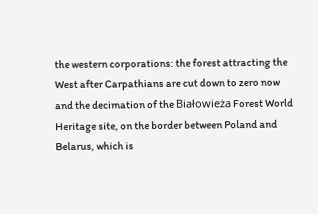the western corporations: the forest attracting the West after Carpathians are cut down to zero now and the decimation of the Białowieża Forest World Heritage site, on the border between Poland and Belarus, which is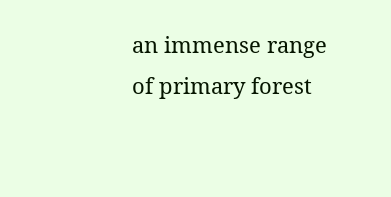an immense range of primary forest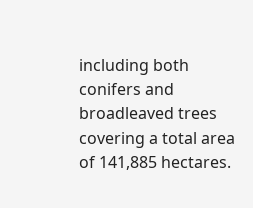including both conifers and broadleaved trees covering a total area of 141,885 hectares.